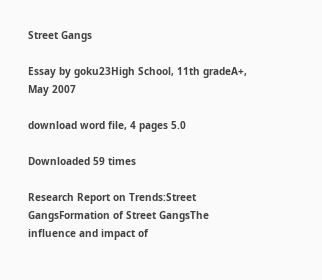Street Gangs

Essay by goku23High School, 11th gradeA+, May 2007

download word file, 4 pages 5.0

Downloaded 59 times

Research Report on Trends:Street GangsFormation of Street GangsThe influence and impact of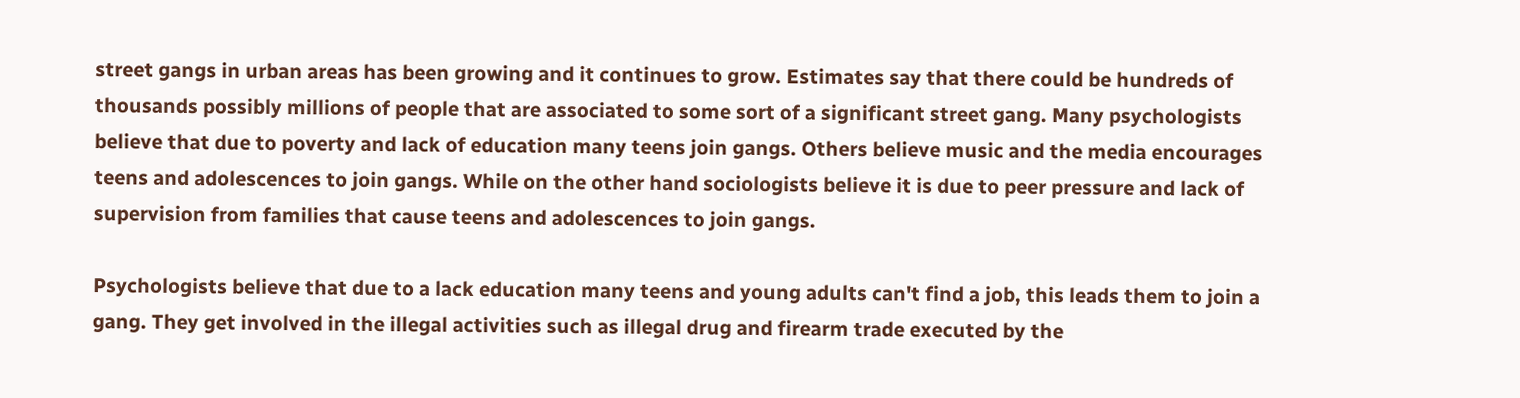street gangs in urban areas has been growing and it continues to grow. Estimates say that there could be hundreds of thousands possibly millions of people that are associated to some sort of a significant street gang. Many psychologists believe that due to poverty and lack of education many teens join gangs. Others believe music and the media encourages teens and adolescences to join gangs. While on the other hand sociologists believe it is due to peer pressure and lack of supervision from families that cause teens and adolescences to join gangs.

Psychologists believe that due to a lack education many teens and young adults can't find a job, this leads them to join a gang. They get involved in the illegal activities such as illegal drug and firearm trade executed by the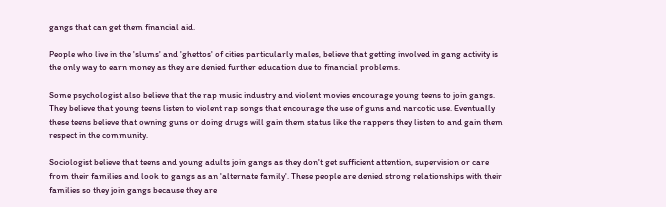gangs that can get them financial aid.

People who live in the 'slums' and 'ghettos' of cities particularly males, believe that getting involved in gang activity is the only way to earn money as they are denied further education due to financial problems.

Some psychologist also believe that the rap music industry and violent movies encourage young teens to join gangs. They believe that young teens listen to violent rap songs that encourage the use of guns and narcotic use. Eventually these teens believe that owning guns or doing drugs will gain them status like the rappers they listen to and gain them respect in the community.

Sociologist believe that teens and young adults join gangs as they don't get sufficient attention, supervision or care from their families and look to gangs as an 'alternate family'. These people are denied strong relationships with their families so they join gangs because they are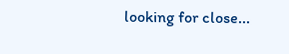looking for close...